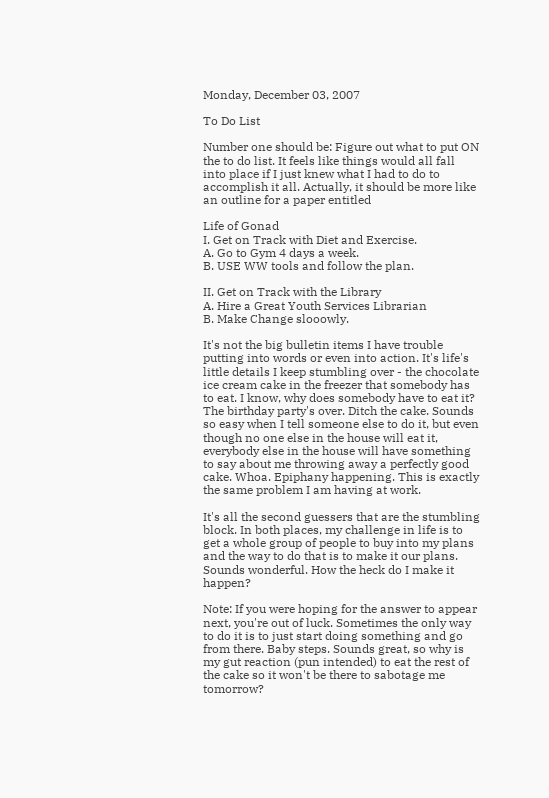Monday, December 03, 2007

To Do List

Number one should be: Figure out what to put ON the to do list. It feels like things would all fall into place if I just knew what I had to do to accomplish it all. Actually, it should be more like an outline for a paper entitled

Life of Gonad
I. Get on Track with Diet and Exercise.
A. Go to Gym 4 days a week.
B. USE WW tools and follow the plan.

II. Get on Track with the Library
A. Hire a Great Youth Services Librarian
B. Make Change slooowly.

It's not the big bulletin items I have trouble putting into words or even into action. It's life's little details I keep stumbling over - the chocolate ice cream cake in the freezer that somebody has to eat. I know, why does somebody have to eat it? The birthday party's over. Ditch the cake. Sounds so easy when I tell someone else to do it, but even though no one else in the house will eat it, everybody else in the house will have something to say about me throwing away a perfectly good cake. Whoa. Epiphany happening. This is exactly the same problem I am having at work.

It's all the second guessers that are the stumbling block. In both places, my challenge in life is to get a whole group of people to buy into my plans and the way to do that is to make it our plans. Sounds wonderful. How the heck do I make it happen?

Note: If you were hoping for the answer to appear next, you're out of luck. Sometimes the only way to do it is to just start doing something and go from there. Baby steps. Sounds great, so why is my gut reaction (pun intended) to eat the rest of the cake so it won't be there to sabotage me tomorrow?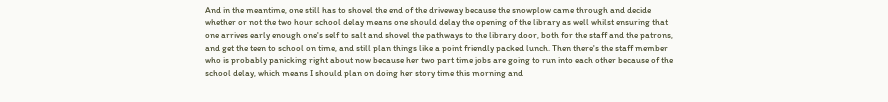And in the meantime, one still has to shovel the end of the driveway because the snowplow came through and decide whether or not the two hour school delay means one should delay the opening of the library as well whilst ensuring that one arrives early enough one's self to salt and shovel the pathways to the library door, both for the staff and the patrons, and get the teen to school on time, and still plan things like a point friendly packed lunch. Then there's the staff member who is probably panicking right about now because her two part time jobs are going to run into each other because of the school delay, which means I should plan on doing her story time this morning and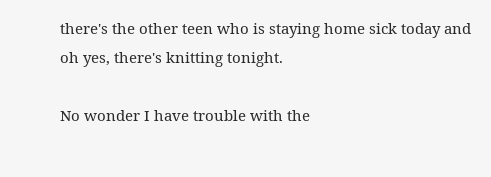there's the other teen who is staying home sick today and oh yes, there's knitting tonight.

No wonder I have trouble with the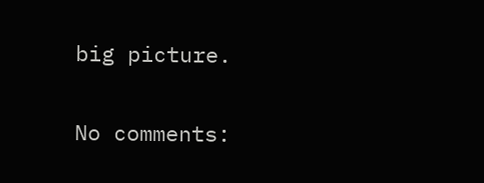big picture.

No comments: